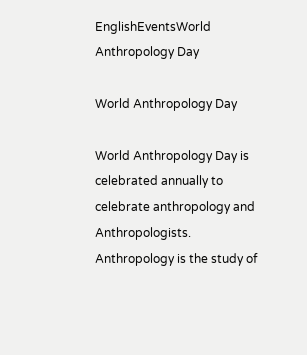EnglishEventsWorld Anthropology Day

World Anthropology Day

World Anthropology Day is celebrated annually to celebrate anthropology and Anthropologists. Anthropology is the study of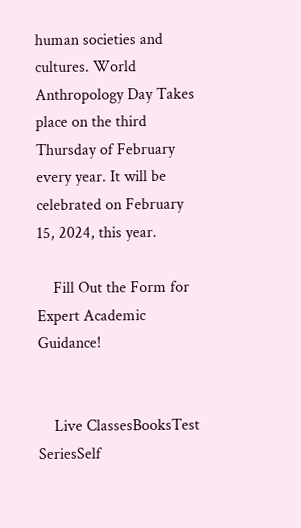human societies and cultures. World Anthropology Day Takes place on the third Thursday of February every year. It will be celebrated on February 15, 2024, this year.

    Fill Out the Form for Expert Academic Guidance!


    Live ClassesBooksTest SeriesSelf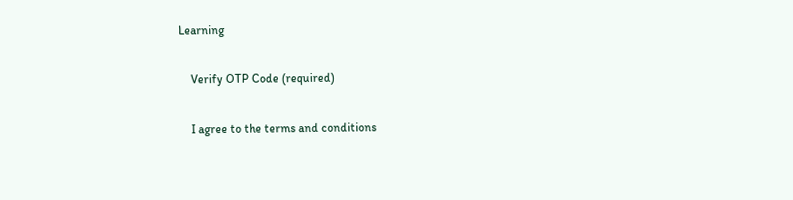Learning

    Verify OTP Code (required)

    I agree to the terms and conditions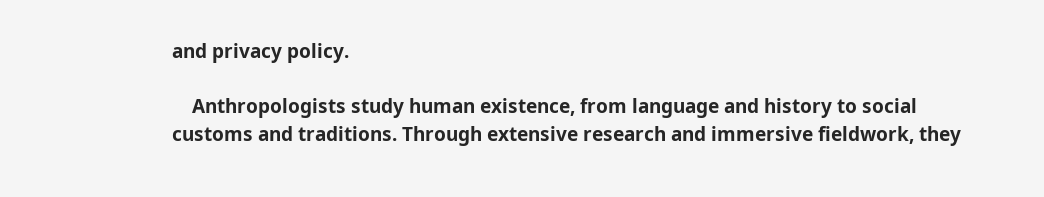and privacy policy.

    Anthropologists study human existence, from language and history to social customs and traditions. Through extensive research and immersive fieldwork, they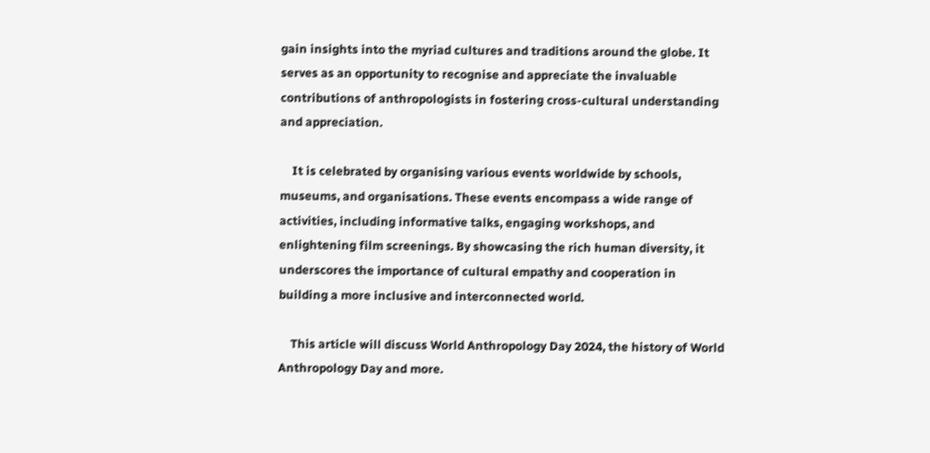gain insights into the myriad cultures and traditions around the globe. It serves as an opportunity to recognise and appreciate the invaluable contributions of anthropologists in fostering cross-cultural understanding and appreciation.

    It is celebrated by organising various events worldwide by schools, museums, and organisations. These events encompass a wide range of activities, including informative talks, engaging workshops, and enlightening film screenings. By showcasing the rich human diversity, it underscores the importance of cultural empathy and cooperation in building a more inclusive and interconnected world.

    This article will discuss World Anthropology Day 2024, the history of World Anthropology Day and more.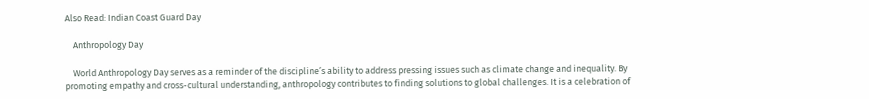Also Read: Indian Coast Guard Day

    Anthropology Day

    World Anthropology Day serves as a reminder of the discipline’s ability to address pressing issues such as climate change and inequality. By promoting empathy and cross-cultural understanding, anthropology contributes to finding solutions to global challenges. It is a celebration of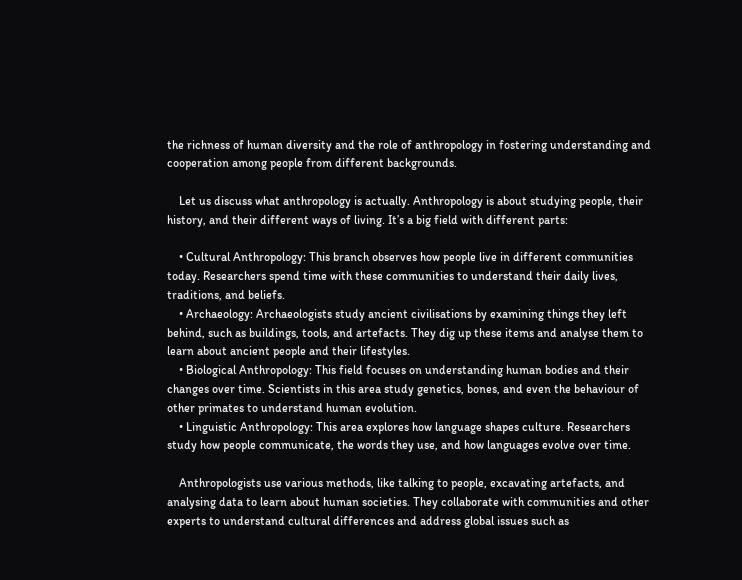the richness of human diversity and the role of anthropology in fostering understanding and cooperation among people from different backgrounds.

    Let us discuss what anthropology is actually. Anthropology is about studying people, their history, and their different ways of living. It’s a big field with different parts:

    • Cultural Anthropology: This branch observes how people live in different communities today. Researchers spend time with these communities to understand their daily lives, traditions, and beliefs.
    • Archaeology: Archaeologists study ancient civilisations by examining things they left behind, such as buildings, tools, and artefacts. They dig up these items and analyse them to learn about ancient people and their lifestyles.
    • Biological Anthropology: This field focuses on understanding human bodies and their changes over time. Scientists in this area study genetics, bones, and even the behaviour of other primates to understand human evolution.
    • Linguistic Anthropology: This area explores how language shapes culture. Researchers study how people communicate, the words they use, and how languages evolve over time.

    Anthropologists use various methods, like talking to people, excavating artefacts, and analysing data to learn about human societies. They collaborate with communities and other experts to understand cultural differences and address global issues such as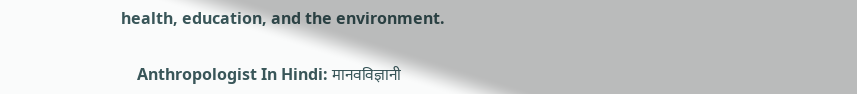health, education, and the environment.

    Anthropologist In Hindi: मानवविज्ञानी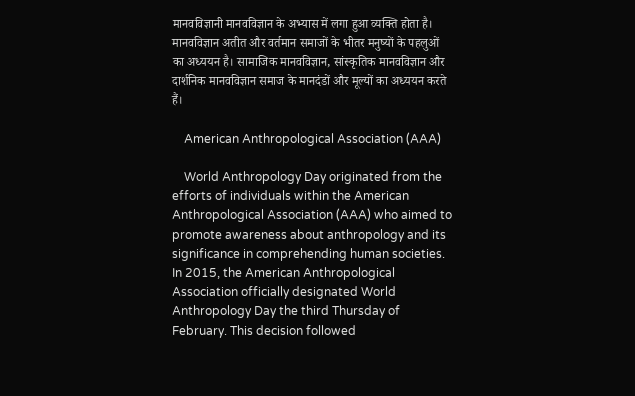मानवविज्ञानी मानवविज्ञान के अभ्यास में लगा हुआ व्यक्ति होता है। मानवविज्ञान अतीत और वर्तमान समाजों के भीतर मनुष्यों के पहलुओं का अध्ययन है। सामाजिक मानवविज्ञान, सांस्कृतिक मानवविज्ञान और दार्शनिक मानवविज्ञान समाज के मानदंडों और मूल्यों का अध्ययन करते हैं।

    American Anthropological Association (AAA)

    World Anthropology Day originated from the efforts of individuals within the American Anthropological Association (AAA) who aimed to promote awareness about anthropology and its significance in comprehending human societies. In 2015, the American Anthropological Association officially designated World Anthropology Day the third Thursday of February. This decision followed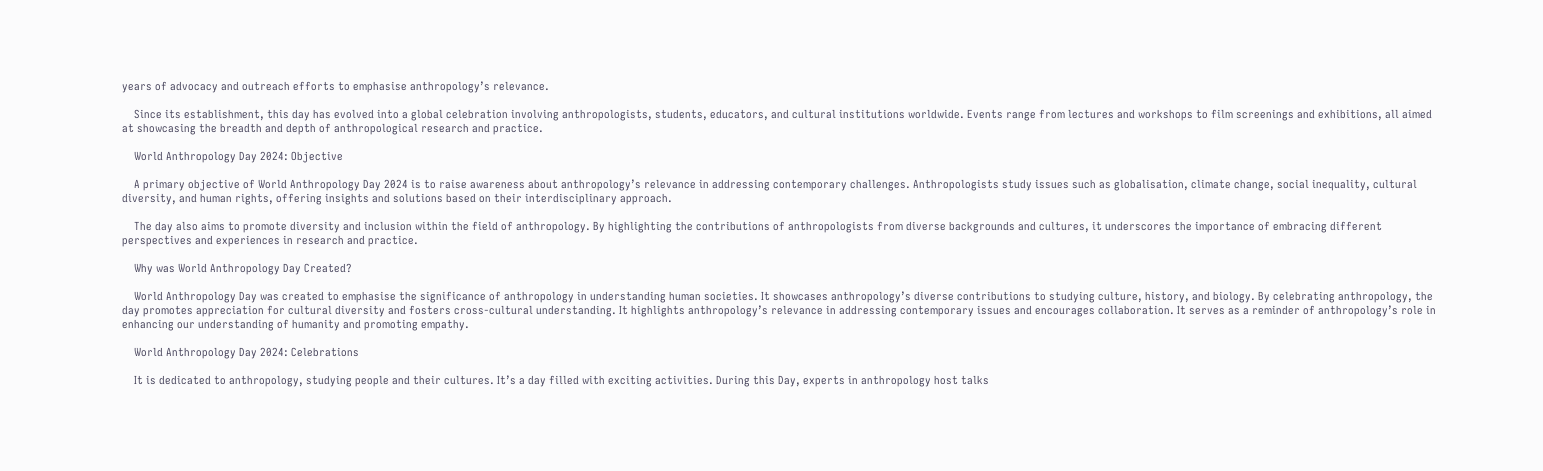years of advocacy and outreach efforts to emphasise anthropology’s relevance.

    Since its establishment, this day has evolved into a global celebration involving anthropologists, students, educators, and cultural institutions worldwide. Events range from lectures and workshops to film screenings and exhibitions, all aimed at showcasing the breadth and depth of anthropological research and practice.

    World Anthropology Day 2024: Objective

    A primary objective of World Anthropology Day 2024 is to raise awareness about anthropology’s relevance in addressing contemporary challenges. Anthropologists study issues such as globalisation, climate change, social inequality, cultural diversity, and human rights, offering insights and solutions based on their interdisciplinary approach.

    The day also aims to promote diversity and inclusion within the field of anthropology. By highlighting the contributions of anthropologists from diverse backgrounds and cultures, it underscores the importance of embracing different perspectives and experiences in research and practice.

    Why was World Anthropology Day Created?

    World Anthropology Day was created to emphasise the significance of anthropology in understanding human societies. It showcases anthropology’s diverse contributions to studying culture, history, and biology. By celebrating anthropology, the day promotes appreciation for cultural diversity and fosters cross-cultural understanding. It highlights anthropology’s relevance in addressing contemporary issues and encourages collaboration. It serves as a reminder of anthropology’s role in enhancing our understanding of humanity and promoting empathy.

    World Anthropology Day 2024: Celebrations

    It is dedicated to anthropology, studying people and their cultures. It’s a day filled with exciting activities. During this Day, experts in anthropology host talks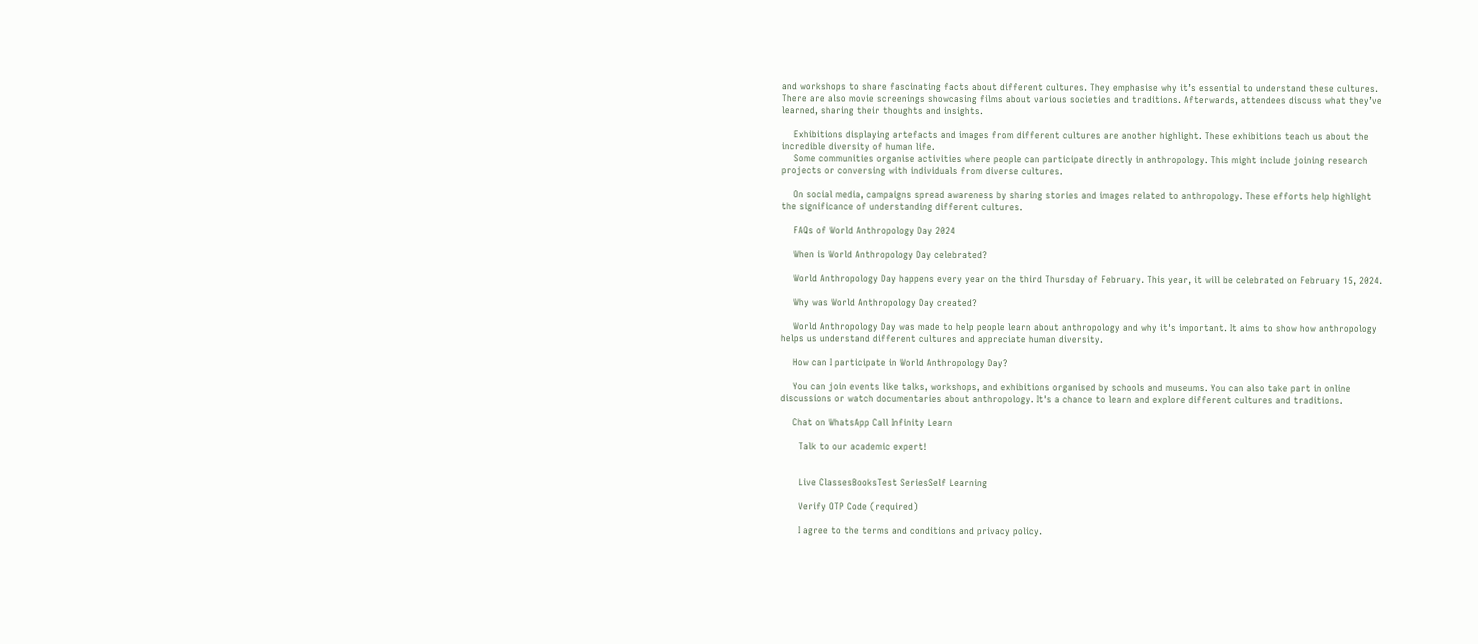and workshops to share fascinating facts about different cultures. They emphasise why it’s essential to understand these cultures. There are also movie screenings showcasing films about various societies and traditions. Afterwards, attendees discuss what they’ve learned, sharing their thoughts and insights.

    Exhibitions displaying artefacts and images from different cultures are another highlight. These exhibitions teach us about the incredible diversity of human life.
    Some communities organise activities where people can participate directly in anthropology. This might include joining research projects or conversing with individuals from diverse cultures.

    On social media, campaigns spread awareness by sharing stories and images related to anthropology. These efforts help highlight the significance of understanding different cultures.

    FAQs of World Anthropology Day 2024

    When is World Anthropology Day celebrated?

    World Anthropology Day happens every year on the third Thursday of February. This year, it will be celebrated on February 15, 2024.

    Why was World Anthropology Day created?

    World Anthropology Day was made to help people learn about anthropology and why it's important. It aims to show how anthropology helps us understand different cultures and appreciate human diversity.

    How can I participate in World Anthropology Day?

    You can join events like talks, workshops, and exhibitions organised by schools and museums. You can also take part in online discussions or watch documentaries about anthropology. It's a chance to learn and explore different cultures and traditions.

    Chat on WhatsApp Call Infinity Learn

      Talk to our academic expert!


      Live ClassesBooksTest SeriesSelf Learning

      Verify OTP Code (required)

      I agree to the terms and conditions and privacy policy.